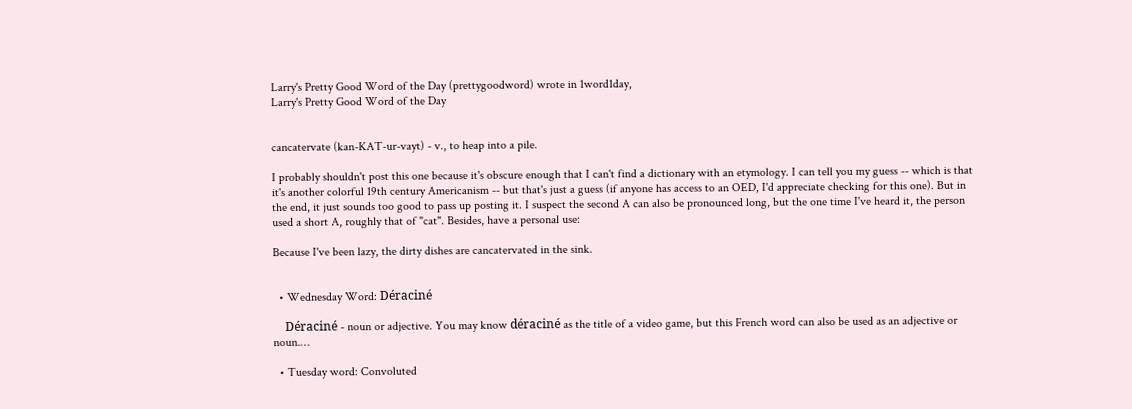Larry's Pretty Good Word of the Day (prettygoodword) wrote in 1word1day,
Larry's Pretty Good Word of the Day


cancatervate (kan-KAT-ur-vayt) - v., to heap into a pile.

I probably shouldn't post this one because it's obscure enough that I can't find a dictionary with an etymology. I can tell you my guess -- which is that it's another colorful 19th century Americanism -- but that's just a guess (if anyone has access to an OED, I'd appreciate checking for this one). But in the end, it just sounds too good to pass up posting it. I suspect the second A can also be pronounced long, but the one time I've heard it, the person used a short A, roughly that of "cat". Besides, have a personal use:

Because I've been lazy, the dirty dishes are cancatervated in the sink.


  • Wednesday Word: Déraciné

    Déraciné - noun or adjective. You may know déraciné as the title of a video game, but this French word can also be used as an adjective or noun.…

  • Tuesday word: Convoluted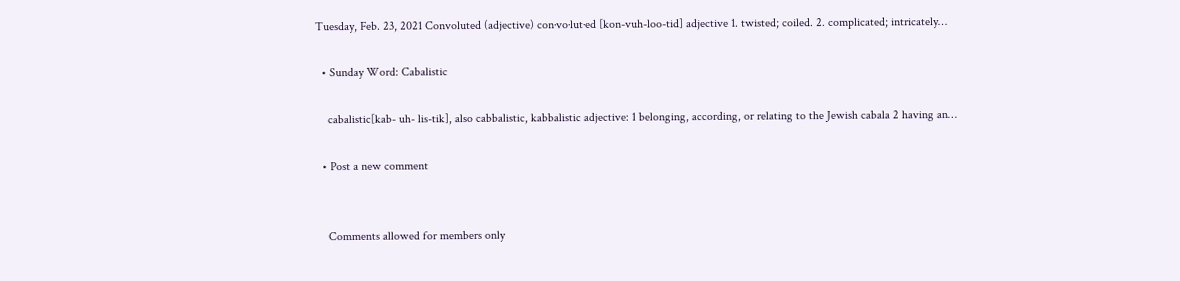Tuesday, Feb. 23, 2021 Convoluted (adjective) con·vo·lut·ed [kon-vuh-loo-tid] adjective 1. twisted; coiled. 2. complicated; intricately…

  • Sunday Word: Cabalistic

    cabalistic[kab- uh- lis-tik], also cabbalistic, kabbalistic adjective: 1 belonging, according, or relating to the Jewish cabala 2 having an…

  • Post a new comment


    Comments allowed for members only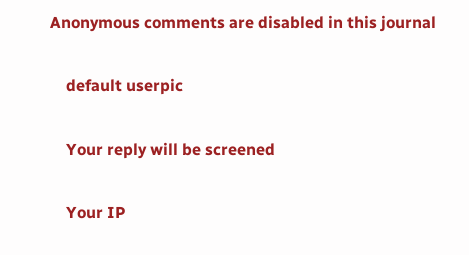Anonymous comments are disabled in this journal

    default userpic

    Your reply will be screened

    Your IP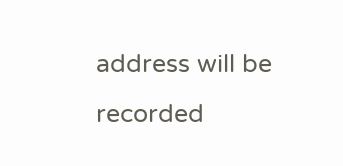address will be recorded